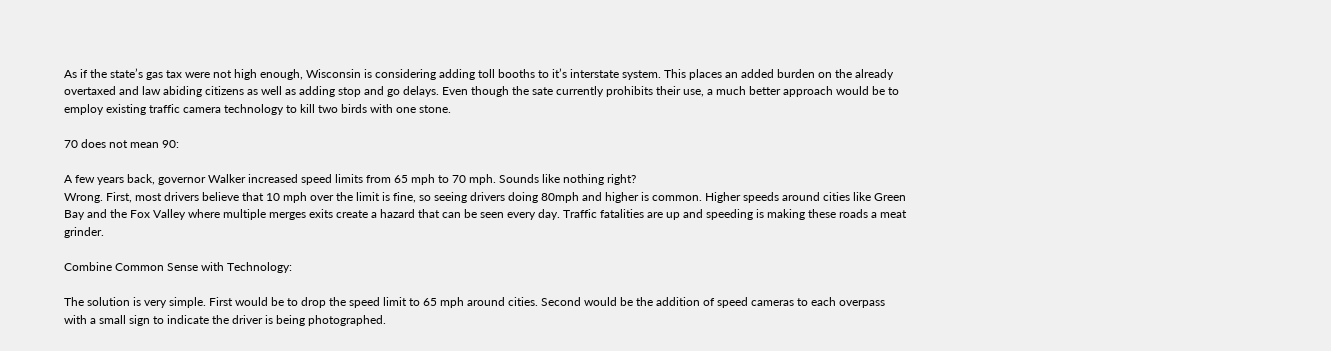As if the state’s gas tax were not high enough, Wisconsin is considering adding toll booths to it’s interstate system. This places an added burden on the already overtaxed and law abiding citizens as well as adding stop and go delays. Even though the sate currently prohibits their use, a much better approach would be to employ existing traffic camera technology to kill two birds with one stone.

70 does not mean 90:

A few years back, governor Walker increased speed limits from 65 mph to 70 mph. Sounds like nothing right?
Wrong. First, most drivers believe that 10 mph over the limit is fine, so seeing drivers doing 80mph and higher is common. Higher speeds around cities like Green Bay and the Fox Valley where multiple merges exits create a hazard that can be seen every day. Traffic fatalities are up and speeding is making these roads a meat grinder.

Combine Common Sense with Technology:

The solution is very simple. First would be to drop the speed limit to 65 mph around cities. Second would be the addition of speed cameras to each overpass with a small sign to indicate the driver is being photographed.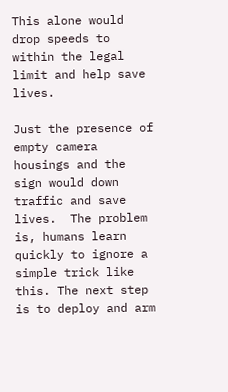This alone would drop speeds to within the legal limit and help save lives.

Just the presence of empty camera housings and the sign would down traffic and save lives.  The problem is, humans learn quickly to ignore a simple trick like this. The next step is to deploy and arm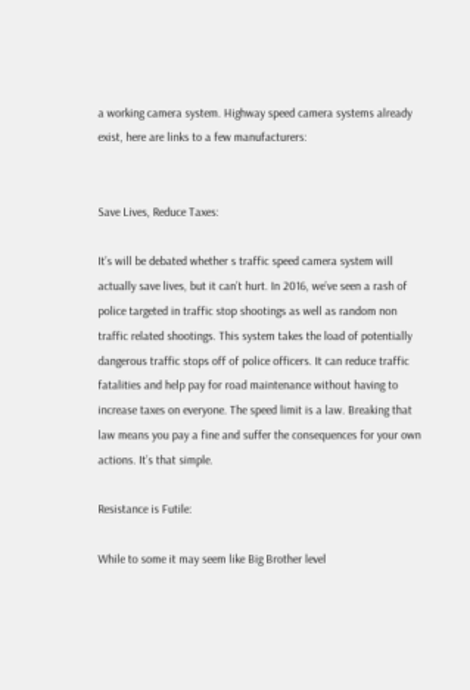a working camera system. Highway speed camera systems already exist, here are links to a few manufacturers:


Save Lives, Reduce Taxes:

It’s will be debated whether s traffic speed camera system will actually save lives, but it can’t hurt. In 2016, we’ve seen a rash of police targeted in traffic stop shootings as well as random non traffic related shootings. This system takes the load of potentially dangerous traffic stops off of police officers. It can reduce traffic fatalities and help pay for road maintenance without having to increase taxes on everyone. The speed limit is a law. Breaking that law means you pay a fine and suffer the consequences for your own actions. It’s that simple.

Resistance is Futile:

While to some it may seem like Big Brother level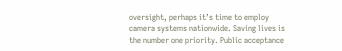oversight, perhaps it’s time to employ camera systems nationwide. Saving lives is the number one priority. Public acceptance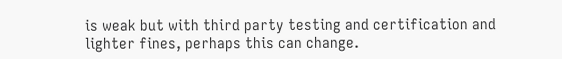is weak but with third party testing and certification and lighter fines, perhaps this can change.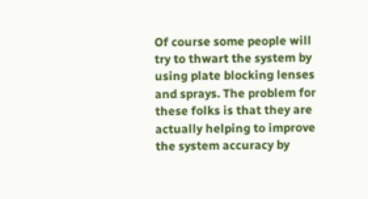Of course some people will try to thwart the system by using plate blocking lenses and sprays. The problem for these folks is that they are actually helping to improve the system accuracy by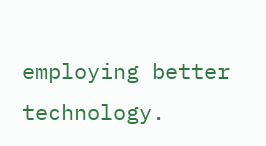employing better technology.